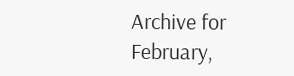Archive for February,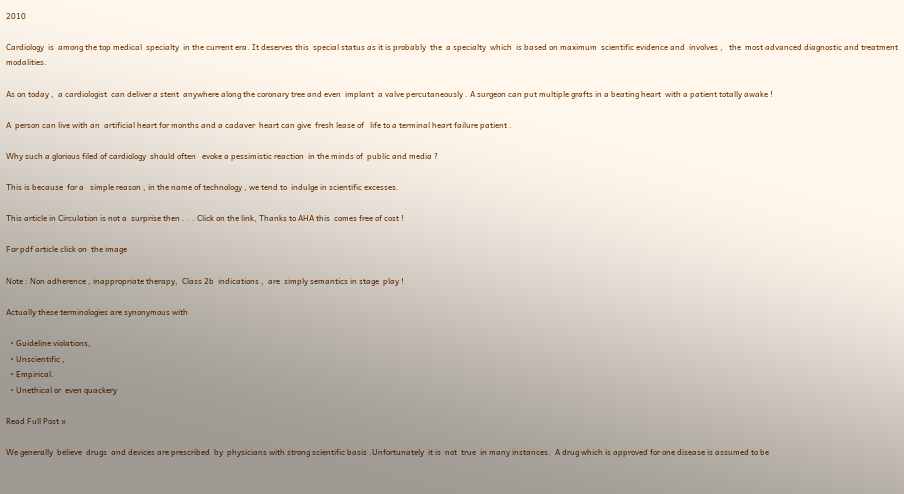2010

Cardiology  is  among the top medical  specialty  in the current era. It deserves this  special status as it is probably  the  a specialty  which  is based on maximum  scientific evidence and  involves ,   the  most advanced diagnostic and treatment  modalities.

As on today ,  a cardiologist  can deliver a stent  anywhere along the coronary tree and even  implant  a valve percutaneously . A surgeon can put multiple grafts in a beating heart  with a patient totally awake !

A  person can live with an  artificial heart for months and a cadaver  heart can give  fresh lease of   life to a terminal heart failure patient .

Why such a glorious filed of cardiology  should often   evoke a pessimistic reaction  in the minds of  public and media ?

This is because  for a   simple reason , in the name of technology , we tend to  indulge in scientific excesses.

This article in Circulation is not a  surprise then . . . Click on the link, Thanks to AHA this  comes free of cost !

For pdf article click on  the image

Note : Non adherence , inappropriate therapy,  Class 2b  indications ,  are  simply semantics in stage  play !

Actually these terminologies are synonymous with

  • Guideline violations,
  • Unscientific ,
  • Empirical.
  • Unethical or  even quackery

Read Full Post »

We generally  believe  drugs  and devices are prescribed  by  physicians with strong scientific basis .Unfortunately  it is  not  true  in many instances.  A drug which is approved for one disease is assumed to be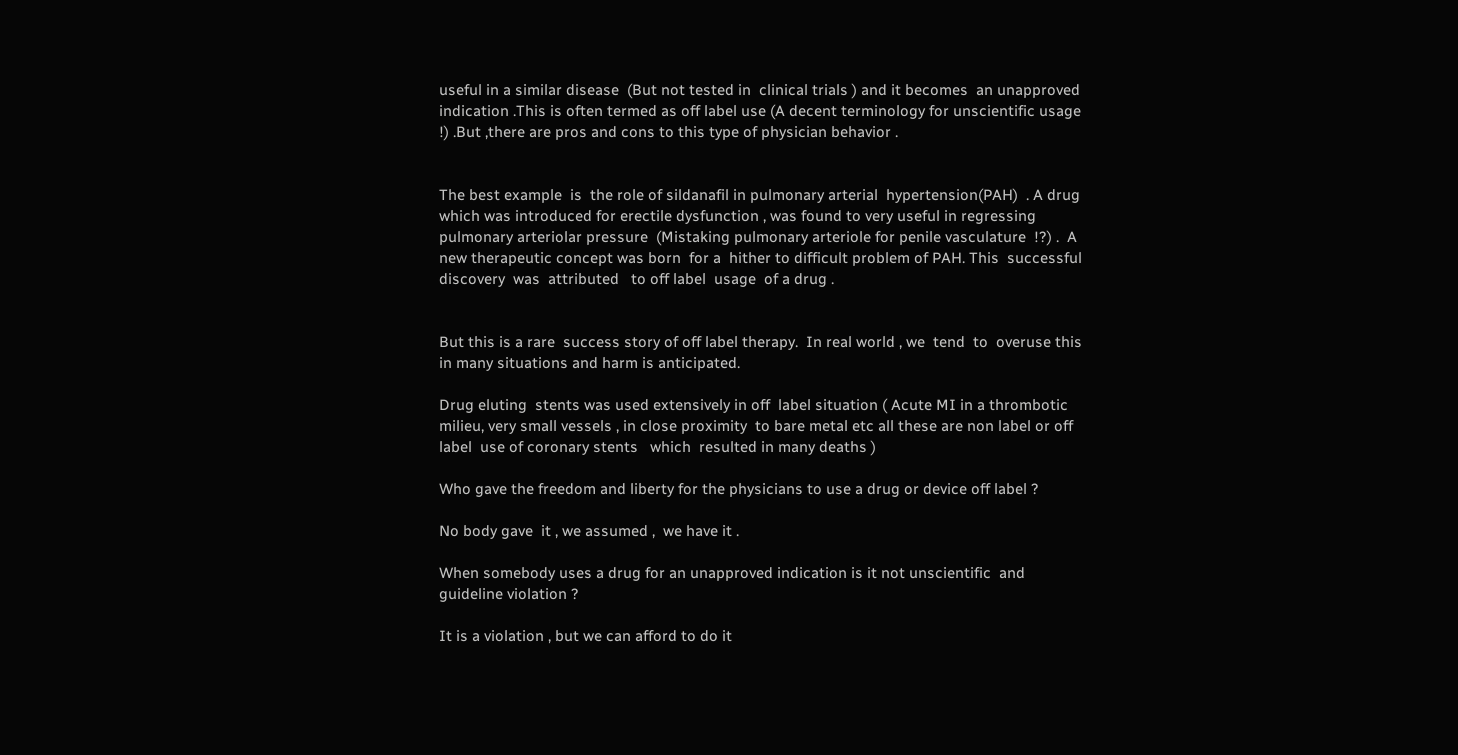useful in a similar disease  (But not tested in  clinical trials ) and it becomes  an unapproved  indication .This is often termed as off label use (A decent terminology for unscientific usage !) .But ,there are pros and cons to this type of physician behavior .


The best example  is  the role of sildanafil in pulmonary arterial  hypertension(PAH)  . A drug which was introduced for erectile dysfunction , was found to very useful in regressing pulmonary arteriolar pressure  (Mistaking pulmonary arteriole for penile vasculature  !?) .  A new therapeutic concept was born  for a  hither to difficult problem of PAH. This  successful  discovery  was  attributed   to off label  usage  of a drug .


But this is a rare  success story of off label therapy.  In real world , we  tend  to  overuse this in many situations and harm is anticipated.

Drug eluting  stents was used extensively in off  label situation ( Acute MI in a thrombotic milieu, very small vessels , in close proximity  to bare metal etc all these are non label or off label  use of coronary stents   which  resulted in many deaths )

Who gave the freedom and liberty for the physicians to use a drug or device off label ?

No body gave  it , we assumed ,  we have it .

When somebody uses a drug for an unapproved indication is it not unscientific  and guideline violation ?

It is a violation , but we can afford to do it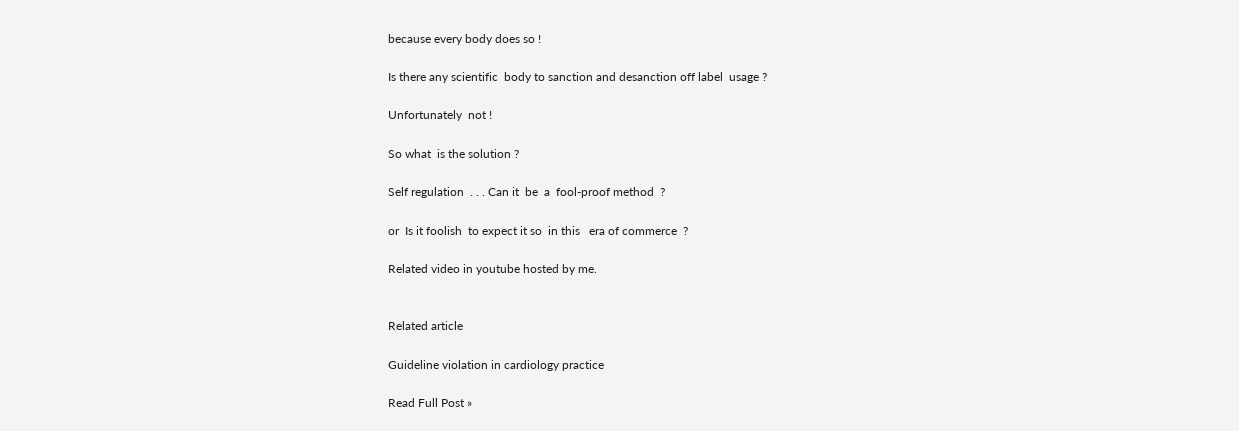because every body does so !

Is there any scientific  body to sanction and desanction off label  usage ?

Unfortunately  not !

So what  is the solution ?

Self regulation  . . . Can it  be  a  fool-proof method  ?

or  Is it foolish  to expect it so  in this   era of commerce  ?

Related video in youtube hosted by me.


Related article

Guideline violation in cardiology practice

Read Full Post »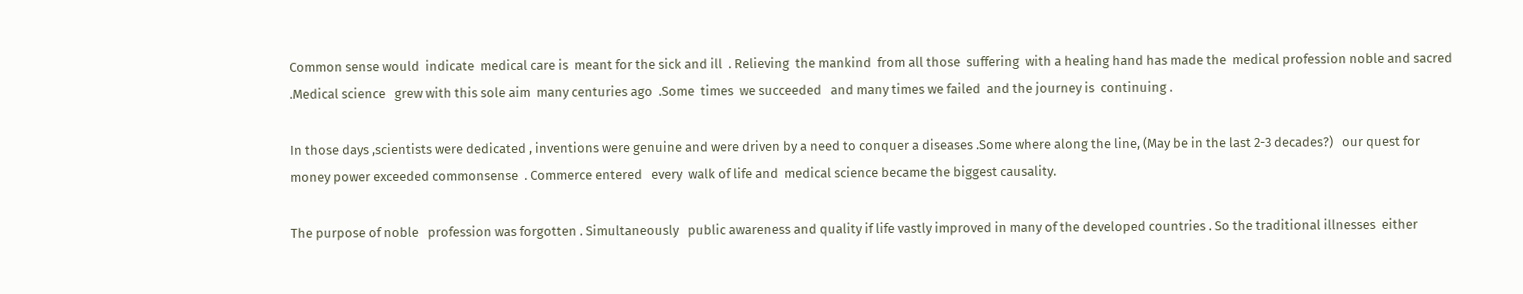Common sense would  indicate  medical care is  meant for the sick and ill  . Relieving  the mankind  from all those  suffering  with a healing hand has made the  medical profession noble and sacred .Medical science   grew with this sole aim  many centuries ago  .Some  times  we succeeded   and many times we failed  and the journey is  continuing .

In those days ,scientists were dedicated , inventions were genuine and were driven by a need to conquer a diseases .Some where along the line, (May be in the last 2-3 decades?)   our quest for money power exceeded commonsense  . Commerce entered   every  walk of life and  medical science became the biggest causality.

The purpose of noble   profession was forgotten . Simultaneously   public awareness and quality if life vastly improved in many of the developed countries . So the traditional illnesses  either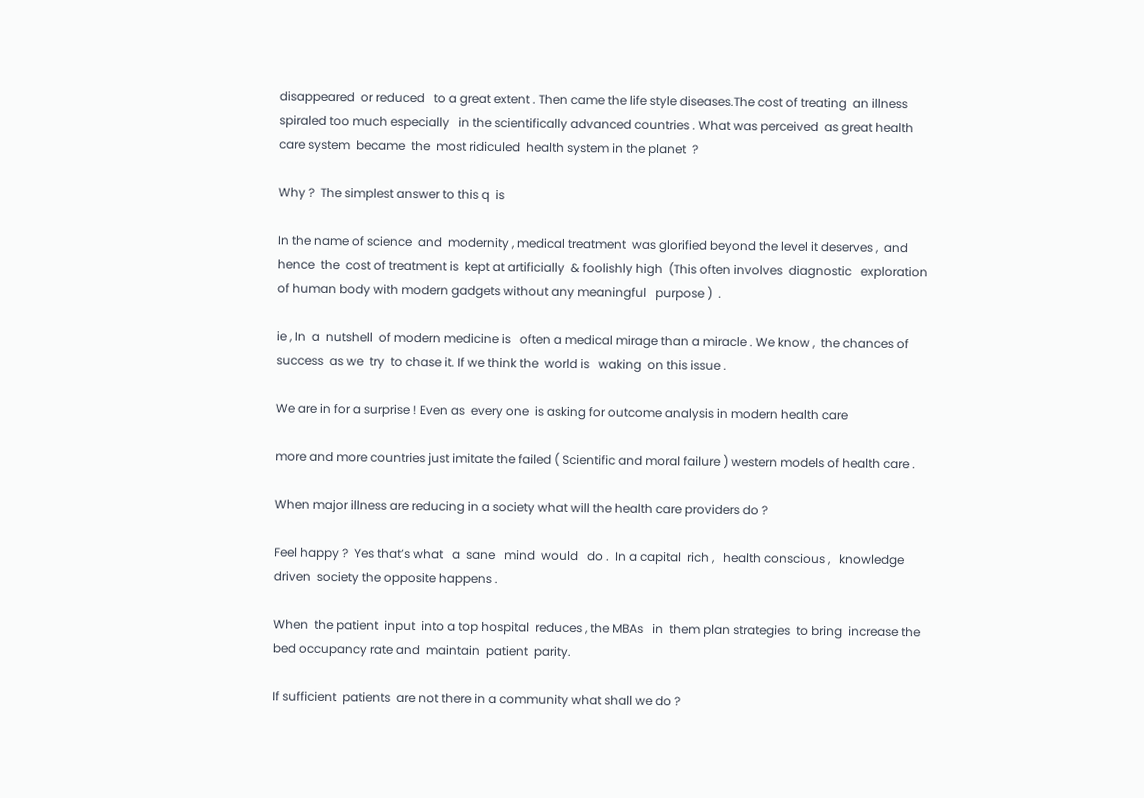disappeared  or reduced   to a great extent . Then came the life style diseases.The cost of treating  an illness spiraled too much especially   in the scientifically advanced countries . What was perceived  as great health care system  became  the  most ridiculed  health system in the planet  ?

Why ?  The simplest answer to this q  is

In the name of science  and  modernity , medical treatment  was glorified beyond the level it deserves ,  and hence  the  cost of treatment is  kept at artificially  & foolishly high  (This often involves  diagnostic   exploration of human body with modern gadgets without any meaningful   purpose )  .

ie , In  a  nutshell  of modern medicine is   often a medical mirage than a miracle . We know ,  the chances of success  as we  try  to chase it. If we think the  world is   waking  on this issue .

We are in for a surprise ! Even as  every one  is asking for outcome analysis in modern health care

more and more countries just imitate the failed ( Scientific and moral failure ) western models of health care .

When major illness are reducing in a society what will the health care providers do ?

Feel happy ?  Yes that’s what   a  sane   mind  would   do .  In a capital  rich ,   health conscious ,   knowledge  driven  society the opposite happens .

When  the patient  input  into a top hospital  reduces , the MBAs   in  them plan strategies  to bring  increase the bed occupancy rate and  maintain  patient  parity.

If sufficient  patients  are not there in a community what shall we do ?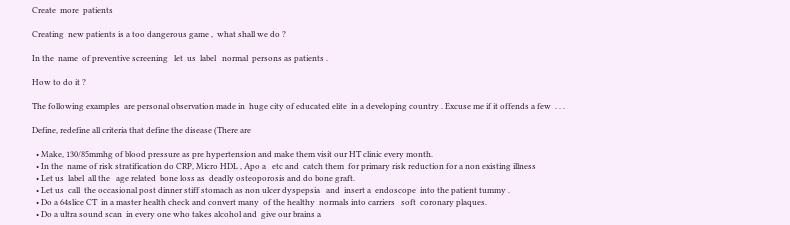Create  more  patients

Creating  new patients is a too dangerous game ,  what shall we do ?

In the  name  of preventive screening   let  us  label   normal  persons as patients .

How to do it ?

The following examples  are personal observation made in  huge city of educated elite  in a developing country . Excuse me if it offends a few  . . .

Define, redefine all criteria that define the disease (There are

  • Make, 130/85mmhg of blood pressure as pre hypertension and make them visit our HT clinic every month.
  • In the  name of risk stratification do CRP, Micro HDL , Apo a   etc and  catch them  for primary risk reduction for a non existing illness
  • Let us  label  all the   age related  bone loss as  deadly osteoporosis and do bone graft.
  • Let us  call  the occasional post dinner stiff stomach as non ulcer dyspepsia   and  insert a  endoscope  into the patient tummy .
  • Do a 64slice CT  in a master health check and convert many  of the healthy  normals into carriers   soft  coronary plaques.
  • Do a ultra sound scan  in every one who takes alcohol and  give our brains a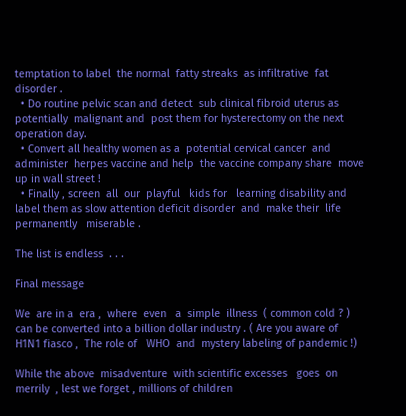temptation to label  the normal  fatty streaks  as infiltrative  fat disorder .
  • Do routine pelvic scan and detect  sub clinical fibroid uterus as potentially  malignant and  post them for hysterectomy on the next operation day.
  • Convert all healthy women as a  potential cervical cancer  and administer  herpes vaccine and help  the vaccine company share  move up in wall street !
  • Finally , screen  all  our  playful   kids for   learning disability and   label them as slow attention deficit disorder  and  make their  life permanently   miserable .

The list is endless  . . .

Final message

We  are in a  era ,  where  even   a  simple  illness  ( common cold ? )  can be converted into a billion dollar industry . ( Are you aware of H1N1 fiasco ,  The role of   WHO  and  mystery labeling of pandemic !)

While the above  misadventure  with scientific excesses   goes  on merrily  , lest we forget , millions of children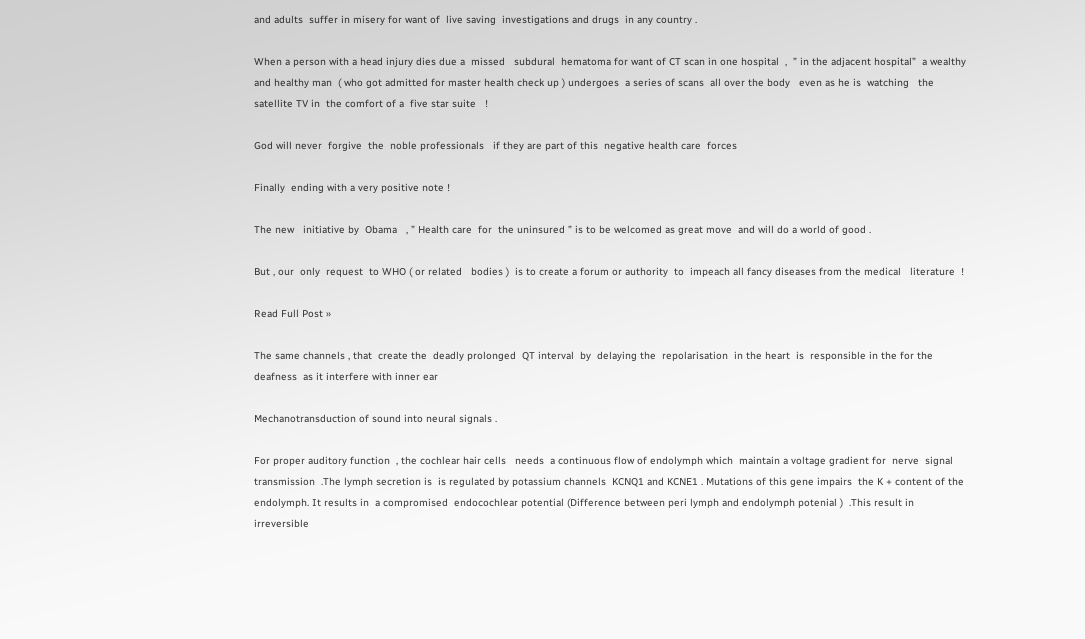and adults  suffer in misery for want of  live saving  investigations and drugs  in any country .

When a person with a head injury dies due a  missed   subdural  hematoma for want of CT scan in one hospital  ,  ” in the adjacent hospital”  a wealthy and healthy man  ( who got admitted for master health check up ) undergoes  a series of scans  all over the body   even as he is  watching   the  satellite TV in  the comfort of a  five star suite   !

God will never  forgive  the  noble professionals   if they are part of this  negative health care  forces

Finally  ending with a very positive note !

The new   initiative by  Obama   , ” Health care  for  the uninsured ” is to be welcomed as great move  and will do a world of good .

But , our  only  request  to WHO ( or related   bodies )  is to create a forum or authority  to  impeach all fancy diseases from the medical   literature  !

Read Full Post »

The same channels , that  create the  deadly prolonged  QT interval  by  delaying the  repolarisation  in the heart  is  responsible in the for the deafness  as it interfere with inner ear

Mechanotransduction of sound into neural signals .

For proper auditory function  , the cochlear hair cells   needs  a continuous flow of endolymph which  maintain a voltage gradient for  nerve  signal  transmission  .The lymph secretion is  is regulated by potassium channels  KCNQ1 and KCNE1 . Mutations of this gene impairs  the K + content of the endolymph. It results in  a compromised  endocochlear potential (Difference between peri lymph and endolymph potenial )  .This result in irreversible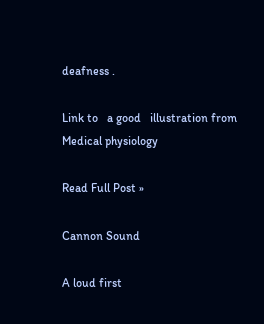deafness .

Link to   a good   illustration from Medical physiology

Read Full Post »

Cannon Sound

A loud first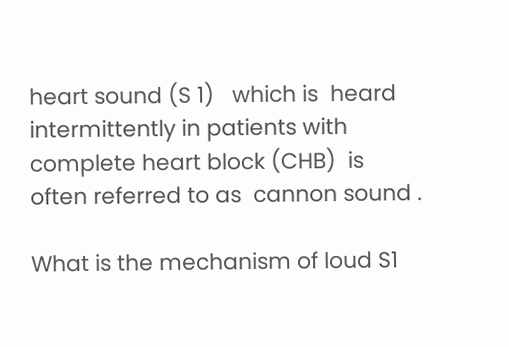heart sound (S 1)   which is  heard intermittently in patients with complete heart block (CHB)  is  often referred to as  cannon sound .

What is the mechanism of loud S1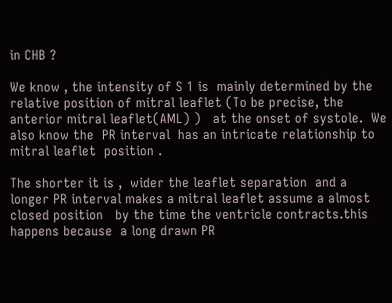in CHB ?

We know , the intensity of S 1 is  mainly determined by the  relative position of mitral leaflet (To be precise, the  anterior mitral leaflet(AML) )   at the onset of systole.  We also know the  PR interval  has an intricate relationship to  mitral leaflet  position .

The shorter it is ,  wider the leaflet separation  and a longer PR interval makes a mitral leaflet assume a almost closed position   by the time the ventricle contracts.this happens because  a long drawn PR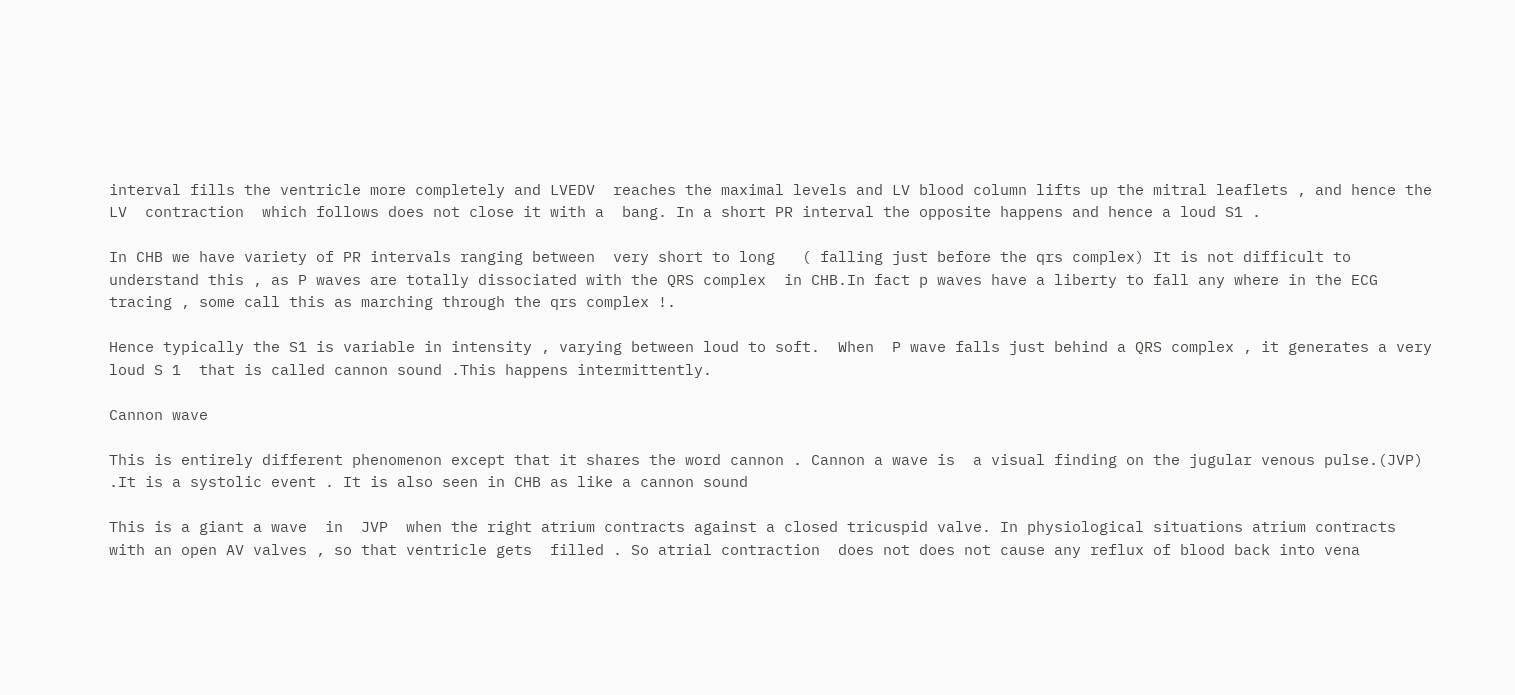interval fills the ventricle more completely and LVEDV  reaches the maximal levels and LV blood column lifts up the mitral leaflets , and hence the LV  contraction  which follows does not close it with a  bang. In a short PR interval the opposite happens and hence a loud S1 .

In CHB we have variety of PR intervals ranging between  very short to long   ( falling just before the qrs complex) It is not difficult to understand this , as P waves are totally dissociated with the QRS complex  in CHB.In fact p waves have a liberty to fall any where in the ECG tracing , some call this as marching through the qrs complex !.

Hence typically the S1 is variable in intensity , varying between loud to soft.  When  P wave falls just behind a QRS complex , it generates a very  loud S 1  that is called cannon sound .This happens intermittently.

Cannon wave

This is entirely different phenomenon except that it shares the word cannon . Cannon a wave is  a visual finding on the jugular venous pulse.(JVP) .It is a systolic event . It is also seen in CHB as like a cannon sound

This is a giant a wave  in  JVP  when the right atrium contracts against a closed tricuspid valve. In physiological situations atrium contracts with an open AV valves , so that ventricle gets  filled . So atrial contraction  does not does not cause any reflux of blood back into vena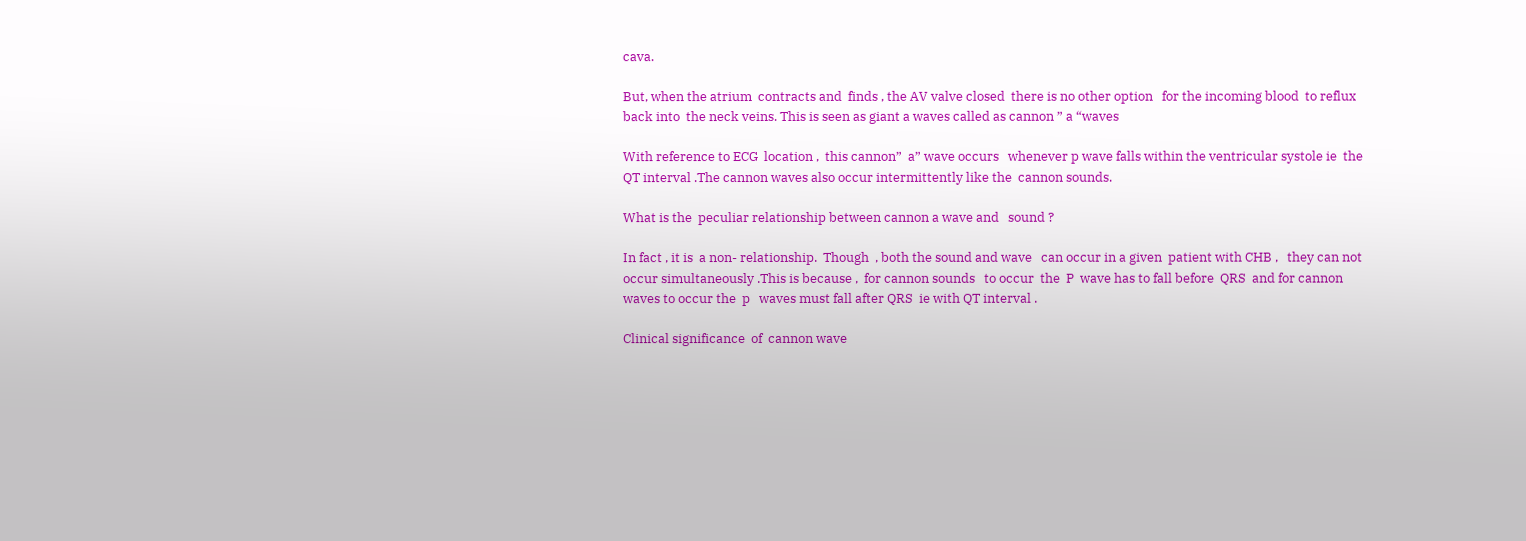cava.

But, when the atrium  contracts and  finds , the AV valve closed  there is no other option   for the incoming blood  to reflux  back into  the neck veins. This is seen as giant a waves called as cannon ” a “waves

With reference to ECG  location ,  this cannon”  a” wave occurs   whenever p wave falls within the ventricular systole ie  the QT interval .The cannon waves also occur intermittently like the  cannon sounds.

What is the  peculiar relationship between cannon a wave and   sound ?

In fact , it is  a non- relationship.  Though  , both the sound and wave   can occur in a given  patient with CHB ,   they can not occur simultaneously .This is because ,  for cannon sounds   to occur  the  P  wave has to fall before  QRS  and for cannon waves to occur the  p   waves must fall after QRS  ie with QT interval .

Clinical significance  of  cannon wave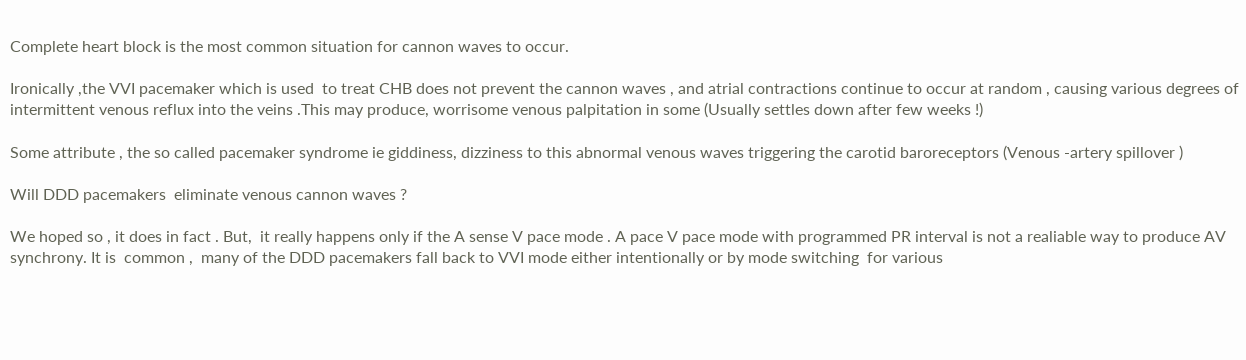Complete heart block is the most common situation for cannon waves to occur.

Ironically ,the VVI pacemaker which is used  to treat CHB does not prevent the cannon waves , and atrial contractions continue to occur at random , causing various degrees of intermittent venous reflux into the veins .This may produce, worrisome venous palpitation in some (Usually settles down after few weeks !)

Some attribute , the so called pacemaker syndrome ie giddiness, dizziness to this abnormal venous waves triggering the carotid baroreceptors (Venous -artery spillover )

Will DDD pacemakers  eliminate venous cannon waves ?

We hoped so , it does in fact . But,  it really happens only if the A sense V pace mode . A pace V pace mode with programmed PR interval is not a realiable way to produce AV synchrony. It is  common ,  many of the DDD pacemakers fall back to VVI mode either intentionally or by mode switching  for various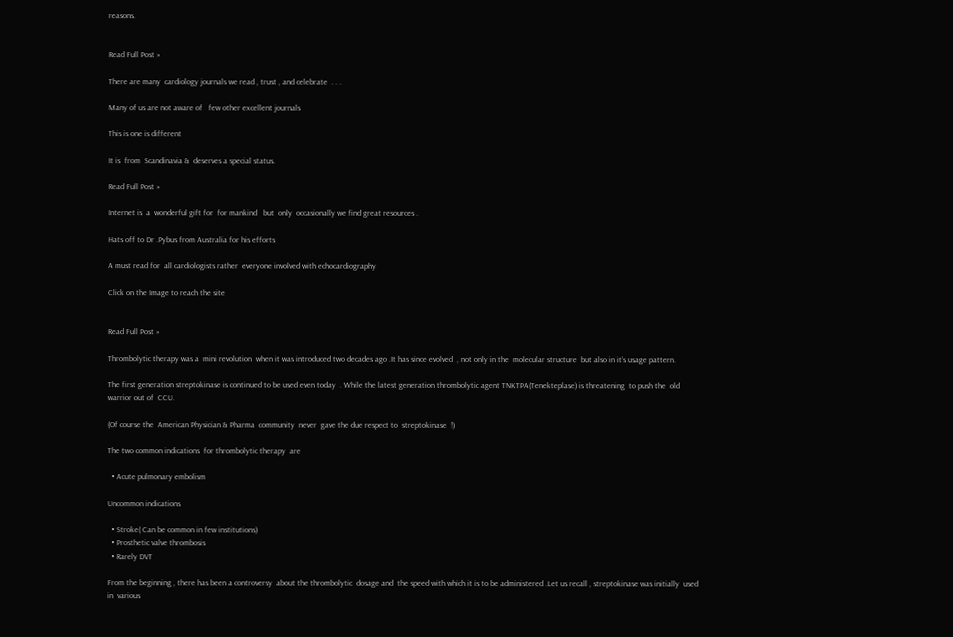reasons.


Read Full Post »

There are many  cardiology journals we read , trust , and celebrate  . . .

Many of us are not aware of   few other excellent journals

This is one is different

It is  from  Scandinavia &  deserves a special status.

Read Full Post »

Internet is  a  wonderful gift for  for mankind   but  only  occasionally we find great resources .

Hats off to Dr .Pybus from Australia for his efforts

A must read for  all cardiologists rather  everyone involved with echocardiography

Click on the Image to reach the site


Read Full Post »

Thrombolytic therapy was a  mini revolution  when it was introduced two decades ago .It has since evolved  , not only in the  molecular structure  but also in it’s usage pattern.

The first generation streptokinase is continued to be used even today  . While the latest generation thrombolytic agent TNKTPA(Tenekteplase) is threatening  to push the  old warrior out of  CCU.

(Of course the  American Physician & Pharma  community  never  gave the due respect to  streptokinase  !)

The two common indications  for thrombolytic therapy  are

  • Acute pulmonary embolism

Uncommon indications

  • Stroke( Can be common in few institutions)
  • Prosthetic valve thrombosis
  • Rarely DVT

From the beginning , there has been a controversy  about the thrombolytic  dosage and  the speed with which it is to be administered .Let us recall , streptokinase was initially  used  in  various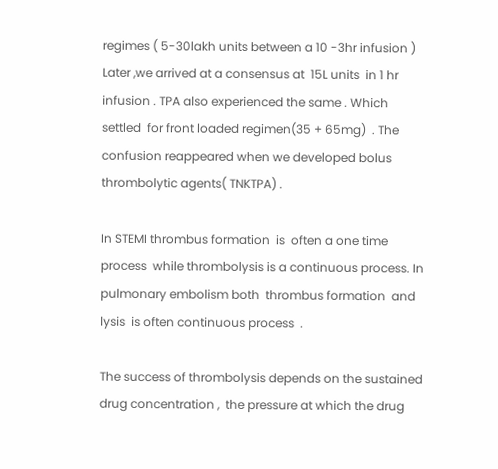regimes ( 5-30lakh units between a 10 -3hr infusion )  Later ,we arrived at a consensus at  15L units  in 1 hr infusion . TPA also experienced the same . Which  settled  for front loaded regimen(35 + 65mg)  . The confusion reappeared when we developed bolus thrombolytic agents( TNKTPA) .

In STEMI thrombus formation  is  often a one time process  while thrombolysis is a continuous process. In pulmonary embolism both  thrombus formation  and lysis  is often continuous process  .

The success of thrombolysis depends on the sustained  drug concentration ,  the pressure at which the drug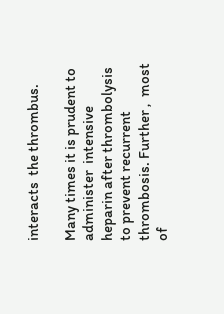interacts  the thrombus.

Many times it is prudent to administer  intensive heparin after thrombolysis  to prevent recurrent thrombosis. Further ,  most of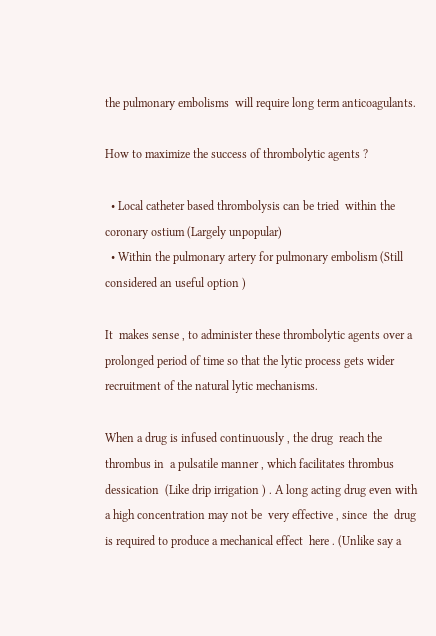the pulmonary embolisms  will require long term anticoagulants.

How to maximize the success of thrombolytic agents ?

  • Local catheter based thrombolysis can be tried  within the coronary ostium (Largely unpopular)
  • Within the pulmonary artery for pulmonary embolism (Still considered an useful option )

It  makes sense , to administer these thrombolytic agents over a prolonged period of time so that the lytic process gets wider recruitment of the natural lytic mechanisms.

When a drug is infused continuously , the drug  reach the thrombus in  a pulsatile manner , which facilitates thrombus dessication  (Like drip irrigation ) . A long acting drug even with a high concentration may not be  very effective , since  the  drug is required to produce a mechanical effect  here . (Unlike say a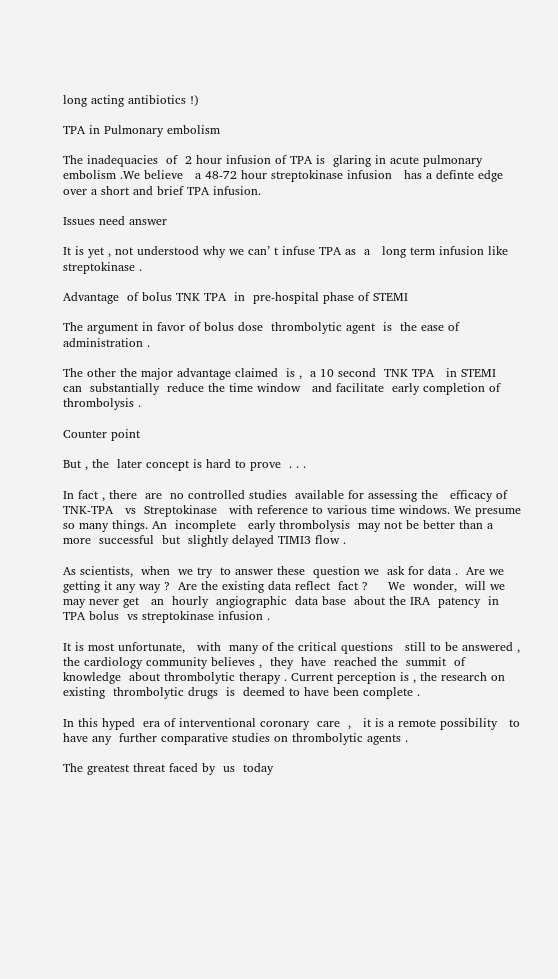long acting antibiotics !)

TPA in Pulmonary embolism

The inadequacies  of  2 hour infusion of TPA is  glaring in acute pulmonary embolism .We believe   a 48-72 hour streptokinase infusion   has a definte edge   over a short and brief TPA infusion.

Issues need answer

It is yet , not understood why we can’ t infuse TPA as  a   long term infusion like streptokinase .

Advantage  of bolus TNK TPA  in  pre-hospital phase of STEMI

The argument in favor of bolus dose  thrombolytic agent  is  the ease of administration .

The other the major advantage claimed  is ,  a 10 second  TNK TPA   in STEMI  can  substantially  reduce the time window   and facilitate  early completion of thrombolysis .

Counter point

But , the  later concept is hard to prove  . . .

In fact , there  are  no controlled studies  available for assessing the   efficacy of TNK-TPA   vs  Streptokinase   with reference to various time windows. We presume so many things. An  incomplete   early thrombolysis  may not be better than a  more  successful  but  slightly delayed TIMI3 flow .

As scientists,  when  we try  to answer these  question we  ask for data .  Are we getting it any way ?  Are the existing data reflect  fact ?     We  wonder,  will we may never get   an  hourly  angiographic  data base  about the IRA  patency  in  TPA bolus  vs streptokinase infusion .

It is most unfortunate,   with  many of the critical questions   still to be answered ,  the cardiology community believes ,  they  have  reached the  summit  of  knowledge  about thrombolytic therapy . Current perception is , the research on  existing  thrombolytic drugs  is  deemed to have been complete .

In this hyped  era of interventional coronary  care  ,   it is a remote possibility   to have any  further comparative studies on thrombolytic agents .

The greatest threat faced by  us  today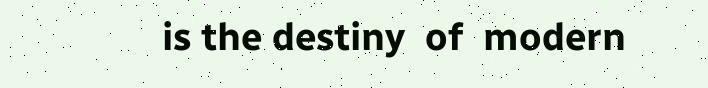is the destiny  of  modern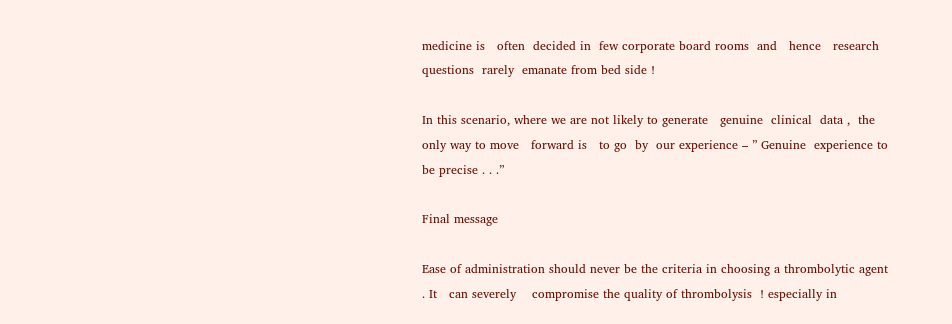medicine is   often  decided in  few corporate board rooms  and   hence   research questions  rarely  emanate from bed side !

In this scenario, where we are not likely to generate   genuine  clinical  data ,  the only way to move   forward is   to go  by  our experience – ” Genuine  experience to be precise . . .”

Final message

Ease of administration should never be the criteria in choosing a thrombolytic agent . It   can severely    compromise the quality of thrombolysis  ! especially in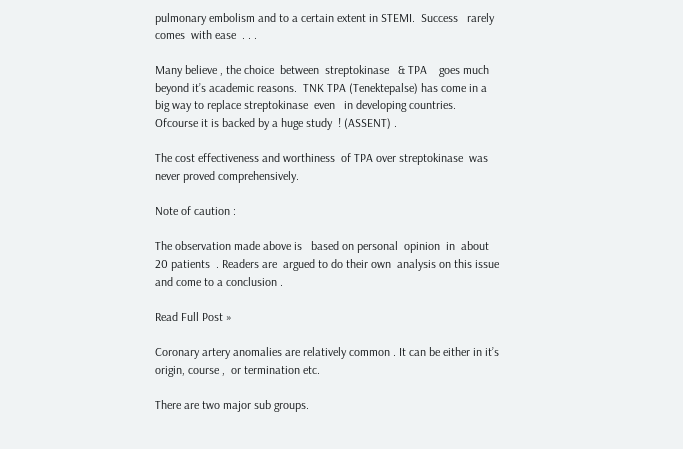pulmonary embolism and to a certain extent in STEMI.  Success   rarely  comes  with ease  . . .

Many believe , the choice  between  streptokinase   & TPA    goes much beyond it’s academic reasons.  TNK TPA (Tenektepalse) has come in a big way to replace streptokinase  even   in developing countries.  Ofcourse it is backed by a huge study  ! (ASSENT) .

The cost effectiveness and worthiness  of TPA over streptokinase  was  never proved comprehensively.

Note of caution :

The observation made above is   based on personal  opinion  in  about   20 patients  . Readers are  argued to do their own  analysis on this issue and come to a conclusion .

Read Full Post »

Coronary artery anomalies are relatively common . It can be either in it’s origin, course ,  or termination etc.

There are two major sub groups.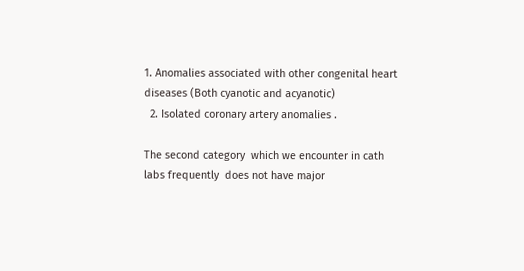1. Anomalies associated with other congenital heart diseases (Both cyanotic and acyanotic)
  2. Isolated coronary artery anomalies .

The second category  which we encounter in cath labs frequently  does not have major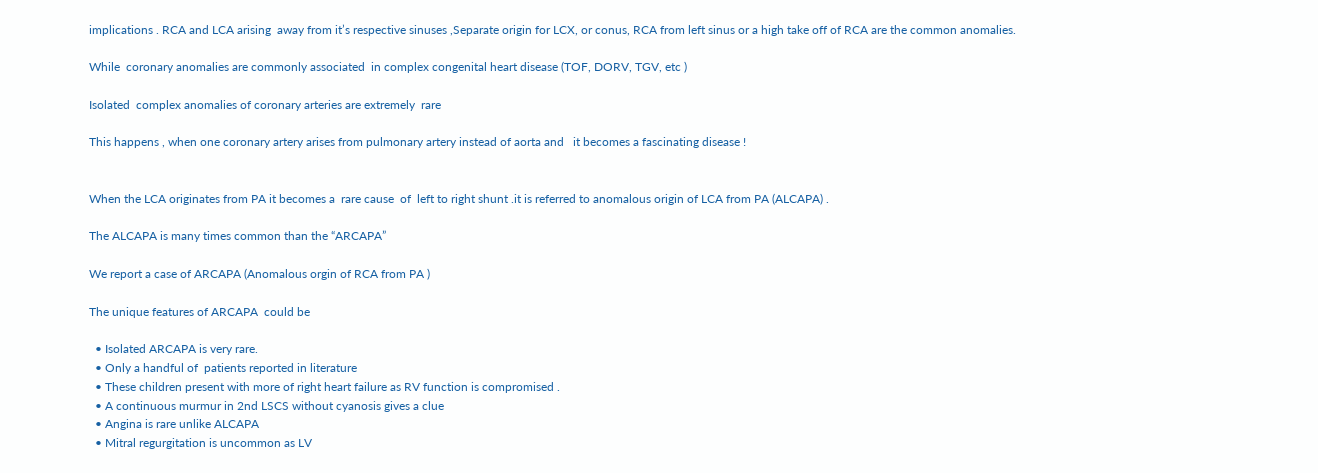implications . RCA and LCA arising  away from it’s respective sinuses ,Separate origin for LCX, or conus, RCA from left sinus or a high take off of RCA are the common anomalies.

While  coronary anomalies are commonly associated  in complex congenital heart disease (TOF, DORV, TGV, etc )

Isolated  complex anomalies of coronary arteries are extremely  rare

This happens , when one coronary artery arises from pulmonary artery instead of aorta and   it becomes a fascinating disease !


When the LCA originates from PA it becomes a  rare cause  of  left to right shunt .it is referred to anomalous origin of LCA from PA (ALCAPA) .

The ALCAPA is many times common than the “ARCAPA”

We report a case of ARCAPA (Anomalous orgin of RCA from PA )

The unique features of ARCAPA  could be

  • Isolated ARCAPA is very rare.
  • Only a handful of  patients reported in literature
  • These children present with more of right heart failure as RV function is compromised .
  • A continuous murmur in 2nd LSCS without cyanosis gives a clue
  • Angina is rare unlike ALCAPA
  • Mitral regurgitation is uncommon as LV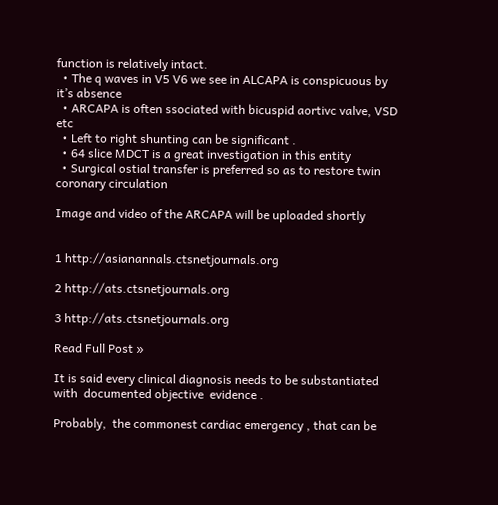function is relatively intact.
  • The q waves in V5 V6 we see in ALCAPA is conspicuous by it’s absence
  • ARCAPA is often ssociated with bicuspid aortivc valve, VSD etc
  • Left to right shunting can be significant .
  • 64 slice MDCT is a great investigation in this entity
  • Surgical ostial transfer is preferred so as to restore twin coronary circulation

Image and video of the ARCAPA will be uploaded shortly


1 http://asianannals.ctsnetjournals.org

2 http://ats.ctsnetjournals.org

3 http://ats.ctsnetjournals.org

Read Full Post »

It is said every clinical diagnosis needs to be substantiated with  documented objective  evidence .

Probably,  the commonest cardiac emergency , that can be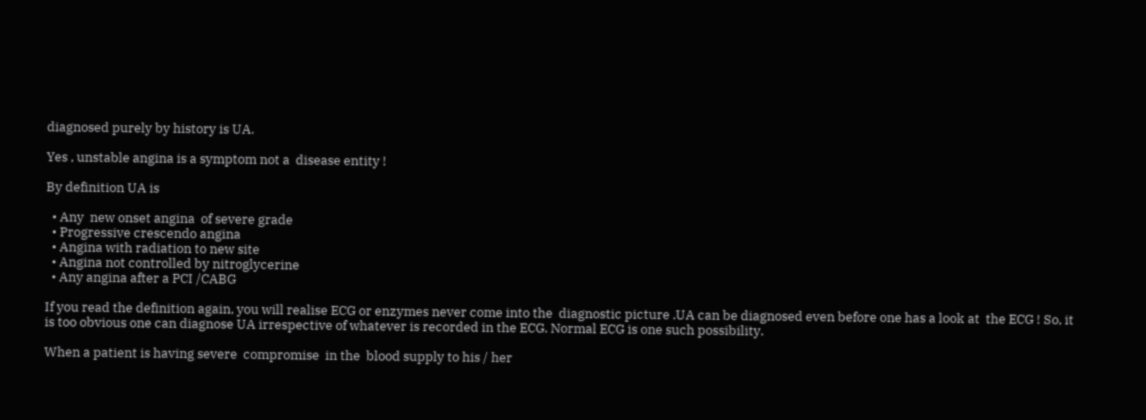diagnosed purely by history is UA.

Yes , unstable angina is a symptom not a  disease entity !

By definition UA is

  • Any  new onset angina  of severe grade
  • Progressive crescendo angina
  • Angina with radiation to new site
  • Angina not controlled by nitroglycerine
  • Any angina after a PCI /CABG

If you read the definition again, you will realise ECG or enzymes never come into the  diagnostic picture .UA can be diagnosed even before one has a look at  the ECG ! So, it is too obvious one can diagnose UA irrespective of whatever is recorded in the ECG. Normal ECG is one such possibility.

When a patient is having severe  compromise  in the  blood supply to his / her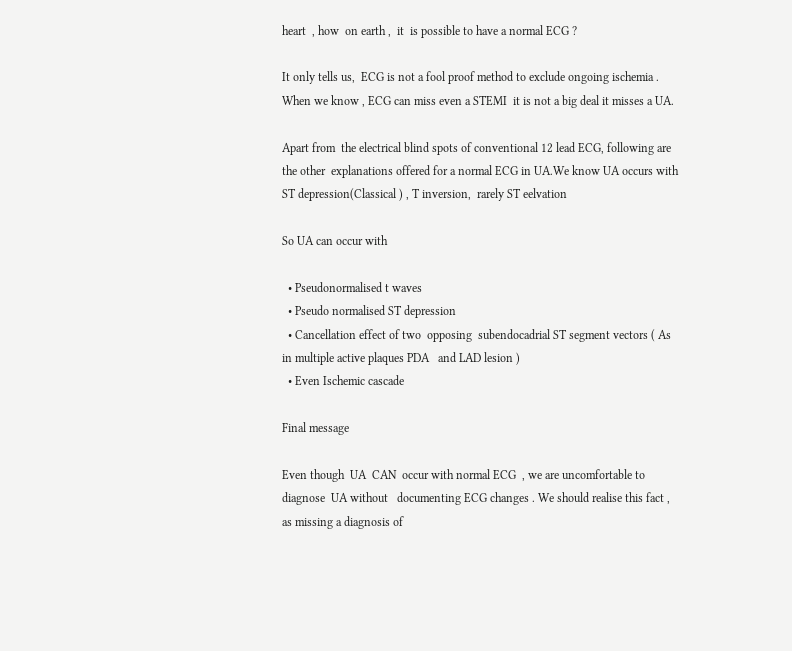heart  , how  on earth ,  it  is possible to have a normal ECG ?

It only tells us,  ECG is not a fool proof method to exclude ongoing ischemia . When we know , ECG can miss even a STEMI  it is not a big deal it misses a UA.

Apart from  the electrical blind spots of conventional 12 lead ECG, following are the other  explanations offered for a normal ECG in UA.We know UA occurs with ST depression(Classical ) , T inversion,  rarely ST eelvation

So UA can occur with

  • Pseudonormalised t waves
  • Pseudo normalised ST depression
  • Cancellation effect of two  opposing  subendocadrial ST segment vectors ( As in multiple active plaques PDA   and LAD lesion )
  • Even Ischemic cascade

Final message

Even though  UA  CAN  occur with normal ECG  , we are uncomfortable to   diagnose  UA without   documenting ECG changes . We should realise this fact , as missing a diagnosis of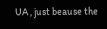UA , just beause the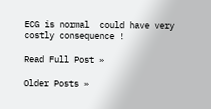ECG is normal  could have very costly consequence !

Read Full Post »

Older Posts »